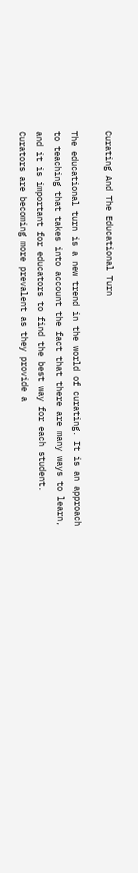Curating And The Educational Turn

The educational turn is a new trend in the world of curating. It is an approach to teaching that takes into account the fact that there are many ways to learn, and it is important for educators to find the best way for each student. Curators are becoming more prevalent as they provide a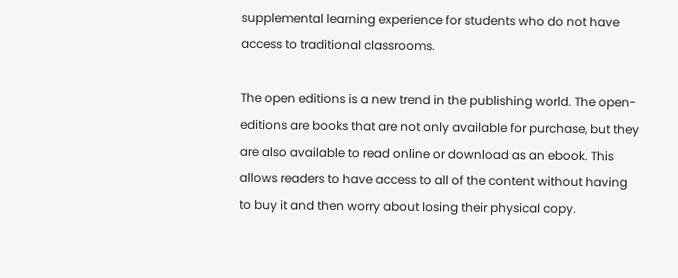supplemental learning experience for students who do not have access to traditional classrooms.

The open editions is a new trend in the publishing world. The open-editions are books that are not only available for purchase, but they are also available to read online or download as an ebook. This allows readers to have access to all of the content without having to buy it and then worry about losing their physical copy.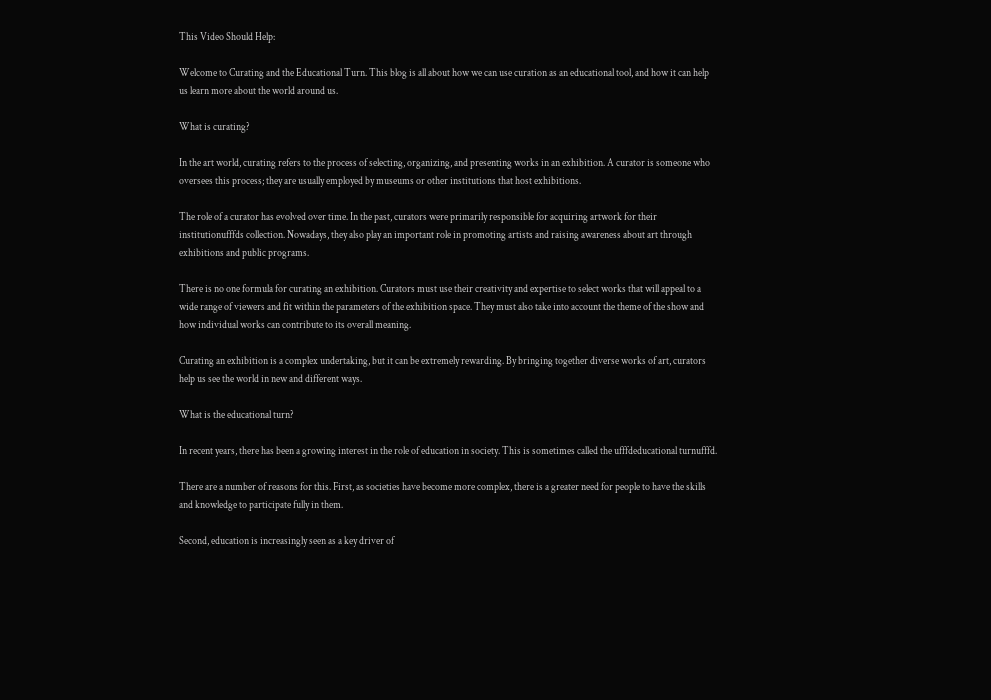This Video Should Help:

Welcome to Curating and the Educational Turn. This blog is all about how we can use curation as an educational tool, and how it can help us learn more about the world around us.

What is curating?

In the art world, curating refers to the process of selecting, organizing, and presenting works in an exhibition. A curator is someone who oversees this process; they are usually employed by museums or other institutions that host exhibitions.

The role of a curator has evolved over time. In the past, curators were primarily responsible for acquiring artwork for their institutionufffds collection. Nowadays, they also play an important role in promoting artists and raising awareness about art through exhibitions and public programs.

There is no one formula for curating an exhibition. Curators must use their creativity and expertise to select works that will appeal to a wide range of viewers and fit within the parameters of the exhibition space. They must also take into account the theme of the show and how individual works can contribute to its overall meaning.

Curating an exhibition is a complex undertaking, but it can be extremely rewarding. By bringing together diverse works of art, curators help us see the world in new and different ways.

What is the educational turn?

In recent years, there has been a growing interest in the role of education in society. This is sometimes called the ufffdeducational turnufffd.

There are a number of reasons for this. First, as societies have become more complex, there is a greater need for people to have the skills and knowledge to participate fully in them.

Second, education is increasingly seen as a key driver of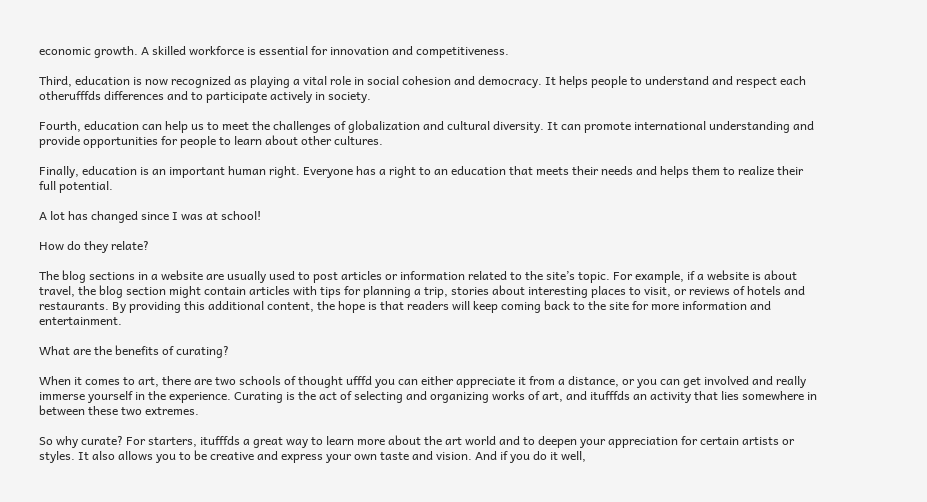economic growth. A skilled workforce is essential for innovation and competitiveness.

Third, education is now recognized as playing a vital role in social cohesion and democracy. It helps people to understand and respect each otherufffds differences and to participate actively in society.

Fourth, education can help us to meet the challenges of globalization and cultural diversity. It can promote international understanding and provide opportunities for people to learn about other cultures.

Finally, education is an important human right. Everyone has a right to an education that meets their needs and helps them to realize their full potential.

A lot has changed since I was at school!

How do they relate?

The blog sections in a website are usually used to post articles or information related to the site’s topic. For example, if a website is about travel, the blog section might contain articles with tips for planning a trip, stories about interesting places to visit, or reviews of hotels and restaurants. By providing this additional content, the hope is that readers will keep coming back to the site for more information and entertainment.

What are the benefits of curating?

When it comes to art, there are two schools of thought ufffd you can either appreciate it from a distance, or you can get involved and really immerse yourself in the experience. Curating is the act of selecting and organizing works of art, and itufffds an activity that lies somewhere in between these two extremes.

So why curate? For starters, itufffds a great way to learn more about the art world and to deepen your appreciation for certain artists or styles. It also allows you to be creative and express your own taste and vision. And if you do it well,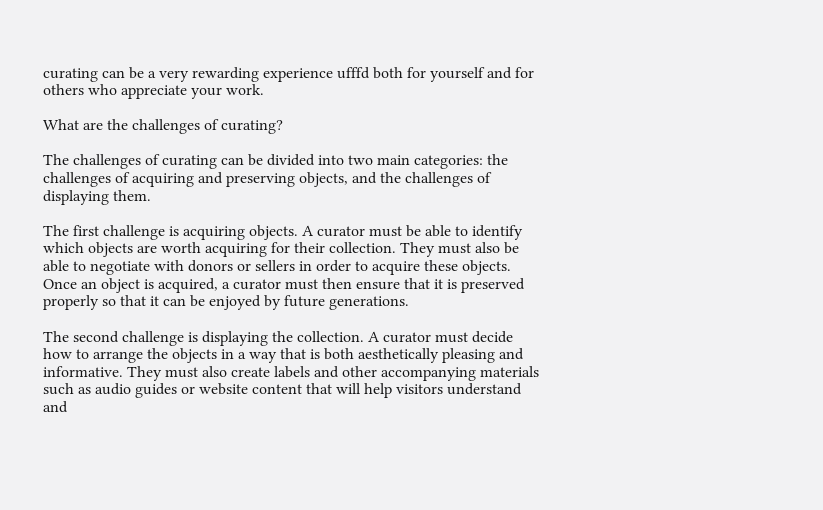curating can be a very rewarding experience ufffd both for yourself and for others who appreciate your work.

What are the challenges of curating?

The challenges of curating can be divided into two main categories: the challenges of acquiring and preserving objects, and the challenges of displaying them.

The first challenge is acquiring objects. A curator must be able to identify which objects are worth acquiring for their collection. They must also be able to negotiate with donors or sellers in order to acquire these objects. Once an object is acquired, a curator must then ensure that it is preserved properly so that it can be enjoyed by future generations.

The second challenge is displaying the collection. A curator must decide how to arrange the objects in a way that is both aesthetically pleasing and informative. They must also create labels and other accompanying materials such as audio guides or website content that will help visitors understand and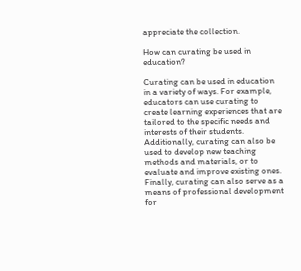appreciate the collection.

How can curating be used in education?

Curating can be used in education in a variety of ways. For example, educators can use curating to create learning experiences that are tailored to the specific needs and interests of their students. Additionally, curating can also be used to develop new teaching methods and materials, or to evaluate and improve existing ones. Finally, curating can also serve as a means of professional development for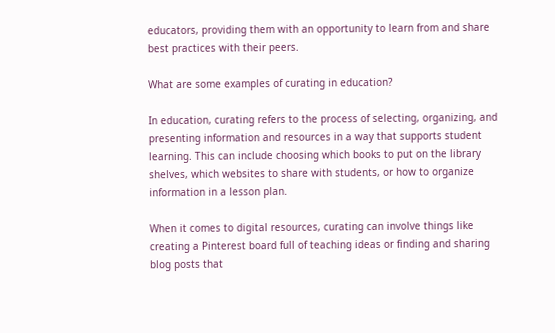educators, providing them with an opportunity to learn from and share best practices with their peers.

What are some examples of curating in education?

In education, curating refers to the process of selecting, organizing, and presenting information and resources in a way that supports student learning. This can include choosing which books to put on the library shelves, which websites to share with students, or how to organize information in a lesson plan.

When it comes to digital resources, curating can involve things like creating a Pinterest board full of teaching ideas or finding and sharing blog posts that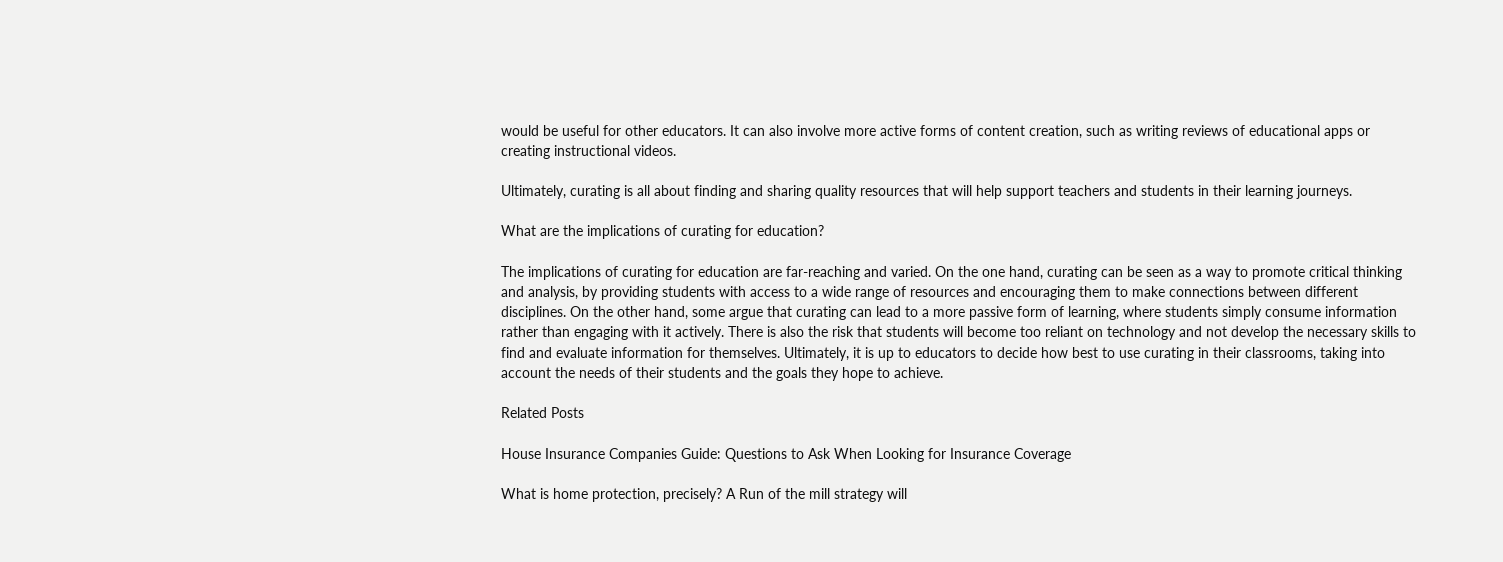would be useful for other educators. It can also involve more active forms of content creation, such as writing reviews of educational apps or creating instructional videos.

Ultimately, curating is all about finding and sharing quality resources that will help support teachers and students in their learning journeys.

What are the implications of curating for education?

The implications of curating for education are far-reaching and varied. On the one hand, curating can be seen as a way to promote critical thinking and analysis, by providing students with access to a wide range of resources and encouraging them to make connections between different disciplines. On the other hand, some argue that curating can lead to a more passive form of learning, where students simply consume information rather than engaging with it actively. There is also the risk that students will become too reliant on technology and not develop the necessary skills to find and evaluate information for themselves. Ultimately, it is up to educators to decide how best to use curating in their classrooms, taking into account the needs of their students and the goals they hope to achieve.

Related Posts

House Insurance Companies Guide: Questions to Ask When Looking for Insurance Coverage

What is home protection, precisely? A Run of the mill strategy will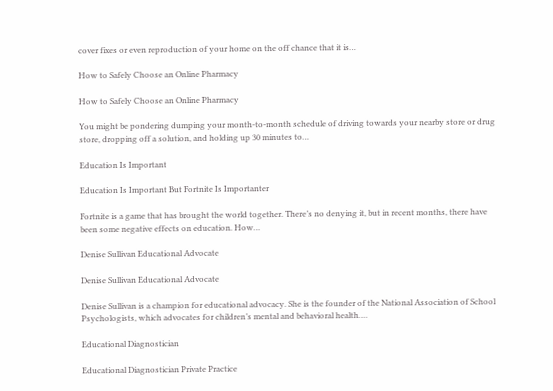cover fixes or even reproduction of your home on the off chance that it is…

How to Safely Choose an Online Pharmacy

How to Safely Choose an Online Pharmacy

You might be pondering dumping your month-to-month schedule of driving towards your nearby store or drug store, dropping off a solution, and holding up 30 minutes to…

Education Is Important

Education Is Important But Fortnite Is Importanter

Fortnite is a game that has brought the world together. There’s no denying it, but in recent months, there have been some negative effects on education. How…

Denise Sullivan Educational Advocate

Denise Sullivan Educational Advocate

Denise Sullivan is a champion for educational advocacy. She is the founder of the National Association of School Psychologists, which advocates for children’s mental and behavioral health….

Educational Diagnostician

Educational Diagnostician Private Practice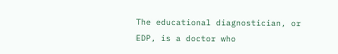The educational diagnostician, or EDP, is a doctor who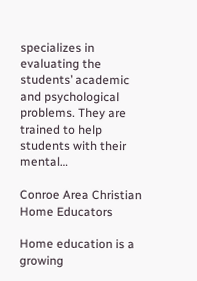specializes in evaluating the students’ academic and psychological problems. They are trained to help students with their mental…

Conroe Area Christian Home Educators

Home education is a growing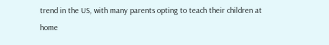trend in the US, with many parents opting to teach their children at home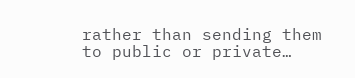rather than sending them to public or private…